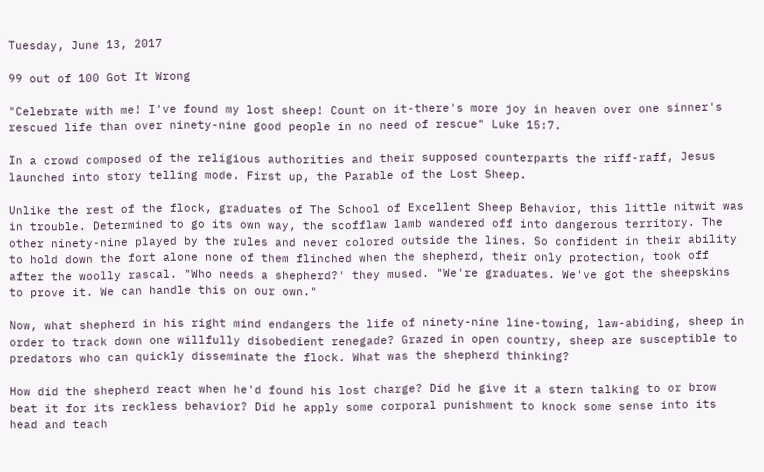Tuesday, June 13, 2017

99 out of 100 Got It Wrong

"Celebrate with me! I've found my lost sheep! Count on it-there's more joy in heaven over one sinner's rescued life than over ninety-nine good people in no need of rescue" Luke 15:7.

In a crowd composed of the religious authorities and their supposed counterparts the riff-raff, Jesus launched into story telling mode. First up, the Parable of the Lost Sheep.

Unlike the rest of the flock, graduates of The School of Excellent Sheep Behavior, this little nitwit was in trouble. Determined to go its own way, the scofflaw lamb wandered off into dangerous territory. The other ninety-nine played by the rules and never colored outside the lines. So confident in their ability to hold down the fort alone none of them flinched when the shepherd, their only protection, took off after the woolly rascal. "Who needs a shepherd?' they mused. "We're graduates. We've got the sheepskins to prove it. We can handle this on our own."

Now, what shepherd in his right mind endangers the life of ninety-nine line-towing, law-abiding, sheep in order to track down one willfully disobedient renegade? Grazed in open country, sheep are susceptible to predators who can quickly disseminate the flock. What was the shepherd thinking?

How did the shepherd react when he'd found his lost charge? Did he give it a stern talking to or brow beat it for its reckless behavior? Did he apply some corporal punishment to knock some sense into its head and teach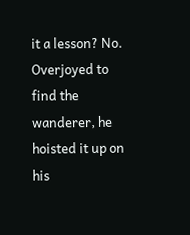it a lesson? No. Overjoyed to find the wanderer, he hoisted it up on his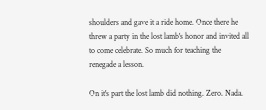shoulders and gave it a ride home. Once there he threw a party in the lost lamb's honor and invited all to come celebrate. So much for teaching the renegade a lesson.

On it's part the lost lamb did nothing. Zero. Nada.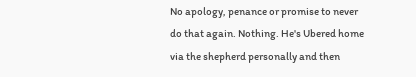No apology, penance or promise to never do that again. Nothing. He's Ubered home via the shepherd personally and then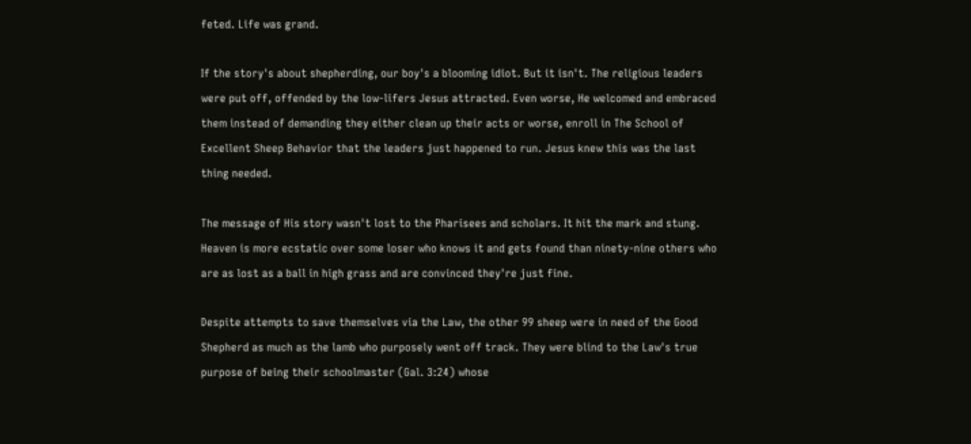feted. Life was grand.

If the story's about shepherding, our boy's a blooming idiot. But it isn't. The religious leaders were put off, offended by the low-lifers Jesus attracted. Even worse, He welcomed and embraced them instead of demanding they either clean up their acts or worse, enroll in The School of Excellent Sheep Behavior that the leaders just happened to run. Jesus knew this was the last thing needed.

The message of His story wasn't lost to the Pharisees and scholars. It hit the mark and stung. Heaven is more ecstatic over some loser who knows it and gets found than ninety-nine others who are as lost as a ball in high grass and are convinced they're just fine.

Despite attempts to save themselves via the Law, the other 99 sheep were in need of the Good Shepherd as much as the lamb who purposely went off track. They were blind to the Law's true purpose of being their schoolmaster (Gal. 3:24) whose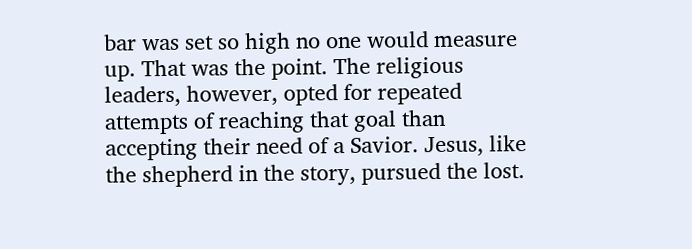bar was set so high no one would measure up. That was the point. The religious leaders, however, opted for repeated attempts of reaching that goal than accepting their need of a Savior. Jesus, like the shepherd in the story, pursued the lost.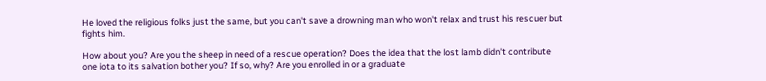He loved the religious folks just the same, but you can't save a drowning man who won't relax and trust his rescuer but fights him.

How about you? Are you the sheep in need of a rescue operation? Does the idea that the lost lamb didn't contribute one iota to its salvation bother you? If so, why? Are you enrolled in or a graduate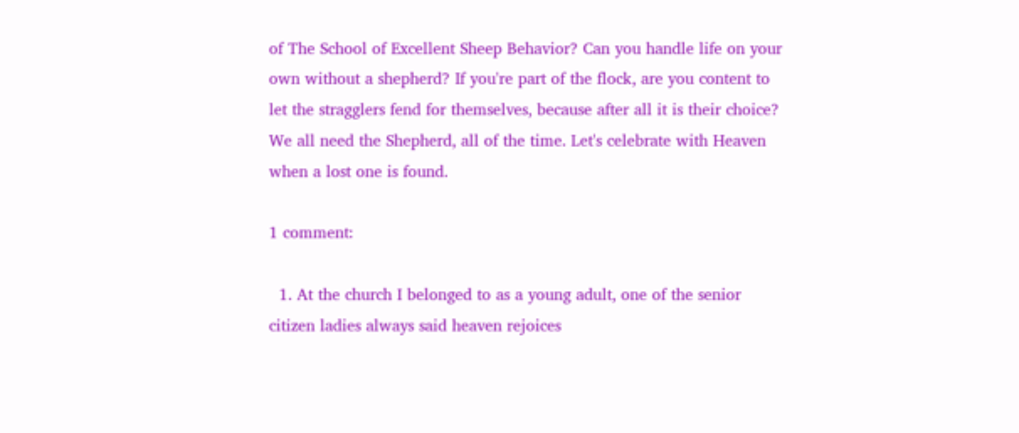of The School of Excellent Sheep Behavior? Can you handle life on your own without a shepherd? If you're part of the flock, are you content to let the stragglers fend for themselves, because after all it is their choice? We all need the Shepherd, all of the time. Let's celebrate with Heaven when a lost one is found.

1 comment:

  1. At the church I belonged to as a young adult, one of the senior citizen ladies always said heaven rejoices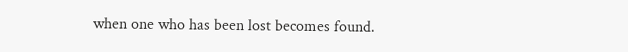when one who has been lost becomes found.